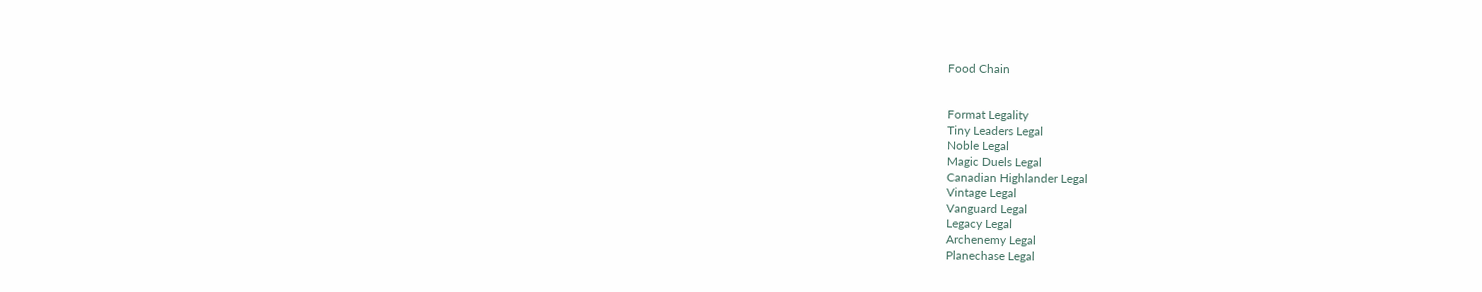Food Chain


Format Legality
Tiny Leaders Legal
Noble Legal
Magic Duels Legal
Canadian Highlander Legal
Vintage Legal
Vanguard Legal
Legacy Legal
Archenemy Legal
Planechase Legal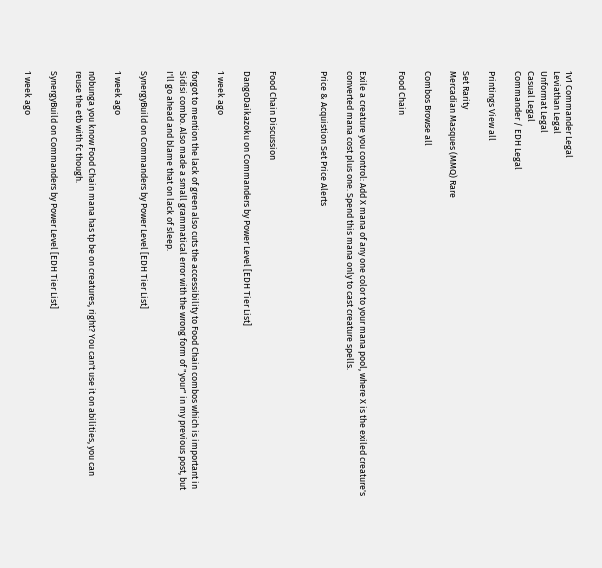1v1 Commander Legal
Leviathan Legal
Unformat Legal
Casual Legal
Commander / EDH Legal

Printings View all

Set Rarity
Mercadian Masques (MMQ) Rare

Combos Browse all

Food Chain


Exile a creature you control: Add X mana of any one color to your mana pool, where X is the exiled creature's converted mana cost plus one. Spend this mana only to cast creature spells.

Price & Acquistion Set Price Alerts



Food Chain Discussion

DangoDaikazoku on Commanders by Power Level [EDH Tier List]

1 week ago

forgot to mention the lack of green also cuts the accessibility to Food Chain combos which is important in Sidisi combo. Also made a small grammatical error with the wrong form of "your" in my previous post, but I'll go ahead and blame that on lack of sleep.

SynergyBuild on Commanders by Power Level [EDH Tier List]

1 week ago

n0bunga you know Food Chain mana has tp be on creatures, right? You can't use it on abilities, you can reuse the etb with fc though.

SynergyBuild on Commanders by Power Level [EDH Tier List]

1 week ago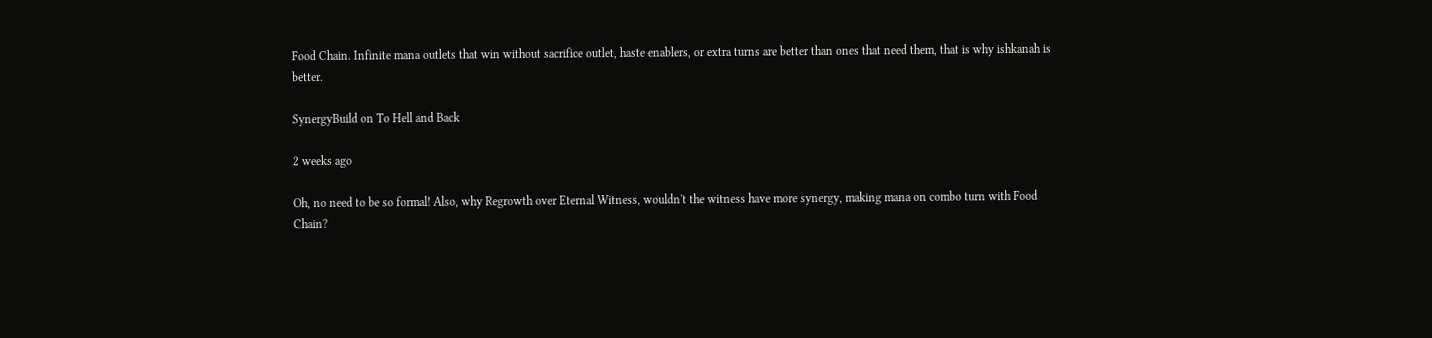Food Chain. Infinite mana outlets that win without sacrifice outlet, haste enablers, or extra turns are better than ones that need them, that is why ishkanah is better.

SynergyBuild on To Hell and Back

2 weeks ago

Oh, no need to be so formal! Also, why Regrowth over Eternal Witness, wouldn't the witness have more synergy, making mana on combo turn with Food Chain?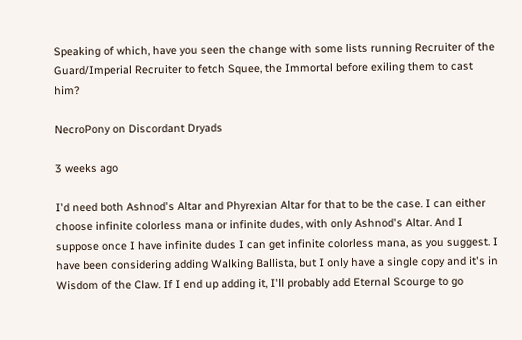Speaking of which, have you seen the change with some lists running Recruiter of the Guard/Imperial Recruiter to fetch Squee, the Immortal before exiling them to cast him?

NecroPony on Discordant Dryads

3 weeks ago

I'd need both Ashnod's Altar and Phyrexian Altar for that to be the case. I can either choose infinite colorless mana or infinite dudes, with only Ashnod's Altar. And I suppose once I have infinite dudes I can get infinite colorless mana, as you suggest. I have been considering adding Walking Ballista, but I only have a single copy and it's in Wisdom of the Claw. If I end up adding it, I'll probably add Eternal Scourge to go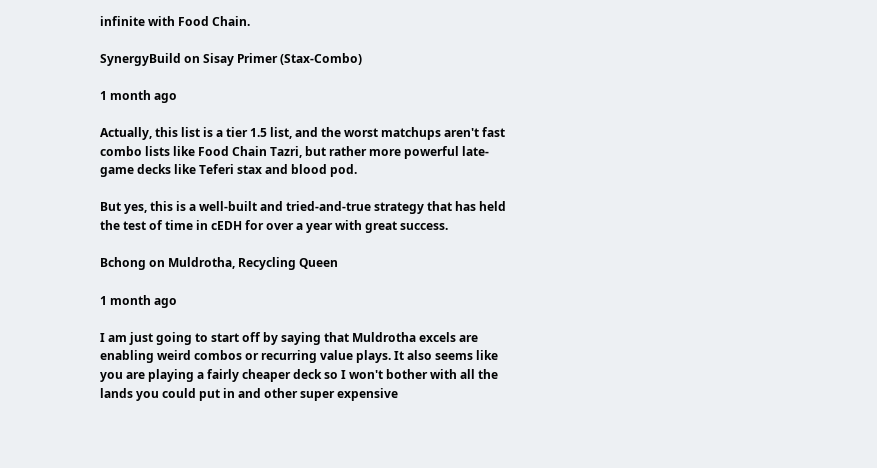infinite with Food Chain.

SynergyBuild on Sisay Primer (Stax-Combo)

1 month ago

Actually, this list is a tier 1.5 list, and the worst matchups aren't fast combo lists like Food Chain Tazri, but rather more powerful late-game decks like Teferi stax and blood pod.

But yes, this is a well-built and tried-and-true strategy that has held the test of time in cEDH for over a year with great success.

Bchong on Muldrotha, Recycling Queen

1 month ago

I am just going to start off by saying that Muldrotha excels are enabling weird combos or recurring value plays. It also seems like you are playing a fairly cheaper deck so I won't bother with all the lands you could put in and other super expensive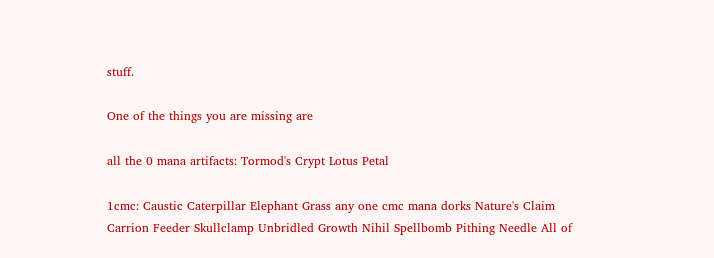stuff.

One of the things you are missing are

all the 0 mana artifacts: Tormod's Crypt Lotus Petal

1cmc: Caustic Caterpillar Elephant Grass any one cmc mana dorks Nature's Claim Carrion Feeder Skullclamp Unbridled Growth Nihil Spellbomb Pithing Needle All of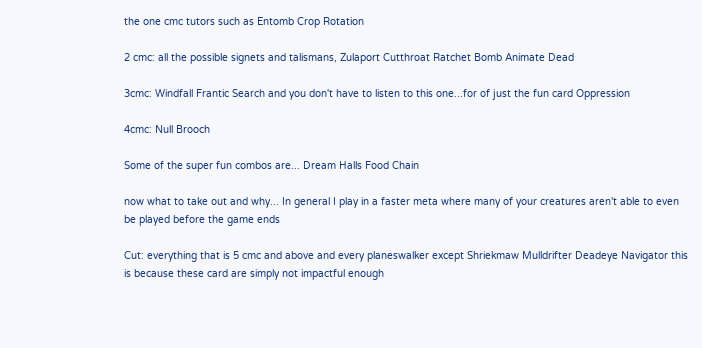the one cmc tutors such as Entomb Crop Rotation

2 cmc: all the possible signets and talismans, Zulaport Cutthroat Ratchet Bomb Animate Dead

3cmc: Windfall Frantic Search and you don't have to listen to this one...for of just the fun card Oppression

4cmc: Null Brooch

Some of the super fun combos are... Dream Halls Food Chain

now what to take out and why... In general I play in a faster meta where many of your creatures aren't able to even be played before the game ends

Cut: everything that is 5 cmc and above and every planeswalker except Shriekmaw Mulldrifter Deadeye Navigator this is because these card are simply not impactful enough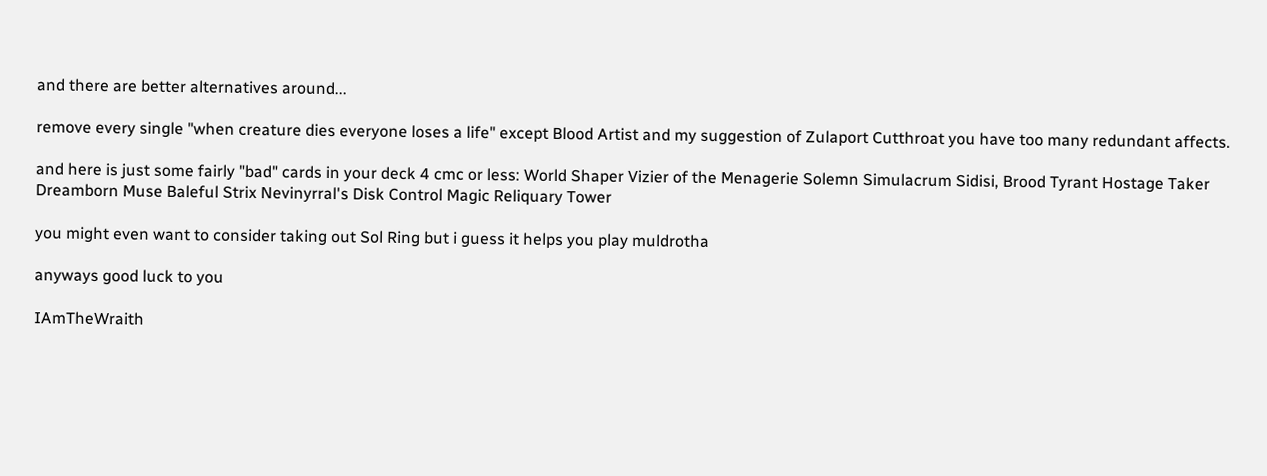and there are better alternatives around...

remove every single "when creature dies everyone loses a life" except Blood Artist and my suggestion of Zulaport Cutthroat you have too many redundant affects.

and here is just some fairly "bad" cards in your deck 4 cmc or less: World Shaper Vizier of the Menagerie Solemn Simulacrum Sidisi, Brood Tyrant Hostage Taker Dreamborn Muse Baleful Strix Nevinyrral's Disk Control Magic Reliquary Tower

you might even want to consider taking out Sol Ring but i guess it helps you play muldrotha

anyways good luck to you

IAmTheWraith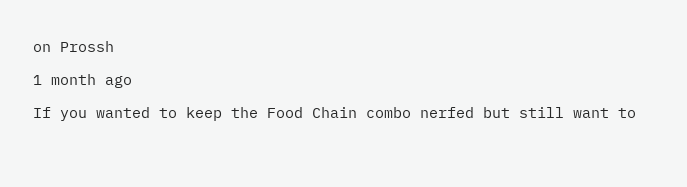on Prossh

1 month ago

If you wanted to keep the Food Chain combo nerfed but still want to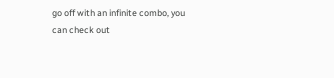go off with an infinite combo, you can check out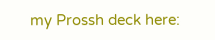my Prossh deck here: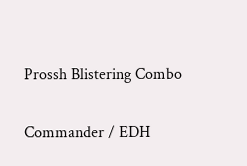Prossh Blistering Combo

Commander / EDH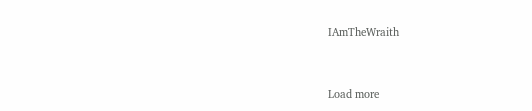IAmTheWraith


Load more